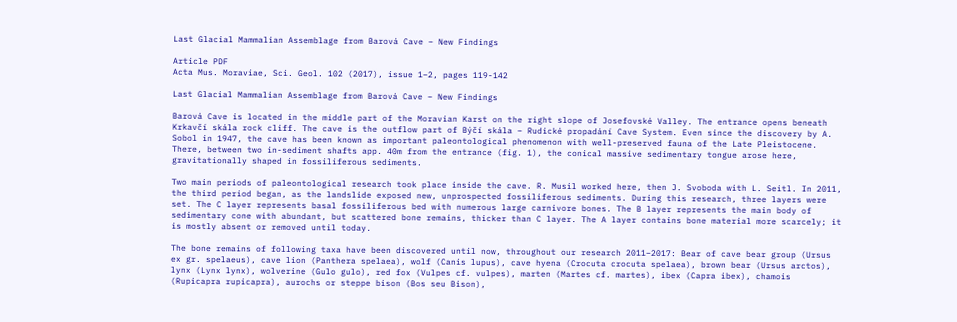Last Glacial Mammalian Assemblage from Barová Cave – New Findings

Article PDF
Acta Mus. Moraviae, Sci. Geol. 102 (2017), issue 1–2, pages 119-142

Last Glacial Mammalian Assemblage from Barová Cave – New Findings

Barová Cave is located in the middle part of the Moravian Karst on the right slope of Josefovské Valley. The entrance opens beneath Krkavčí skála rock cliff. The cave is the outflow part of Býčí skála – Rudické propadání Cave System. Even since the discovery by A. Sobol in 1947, the cave has been known as important paleontological phenomenon with well-preserved fauna of the Late Pleistocene. There, between two in-sediment shafts app. 40m from the entrance (fig. 1), the conical massive sedimentary tongue arose here, gravitationally shaped in fossiliferous sediments.

Two main periods of paleontological research took place inside the cave. R. Musil worked here, then J. Svoboda with L. Seitl. In 2011, the third period began, as the landslide exposed new, unprospected fossiliferous sediments. During this research, three layers were set. The C layer represents basal fossiliferous bed with numerous large carnivore bones. The B layer represents the main body of sedimentary cone with abundant, but scattered bone remains, thicker than C layer. The A layer contains bone material more scarcely; it is mostly absent or removed until today.

The bone remains of following taxa have been discovered until now, throughout our research 2011–2017: Bear of cave bear group (Ursus ex gr. spelaeus), cave lion (Panthera spelaea), wolf (Canis lupus), cave hyena (Crocuta crocuta spelaea), brown bear (Ursus arctos), lynx (Lynx lynx), wolverine (Gulo gulo), red fox (Vulpes cf. vulpes), marten (Martes cf. martes), ibex (Capra ibex), chamois (Rupicapra rupicapra), aurochs or steppe bison (Bos seu Bison),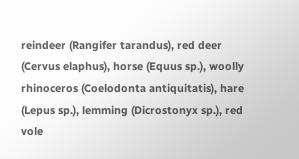reindeer (Rangifer tarandus), red deer (Cervus elaphus), horse (Equus sp.), woolly rhinoceros (Coelodonta antiquitatis), hare (Lepus sp.), lemming (Dicrostonyx sp.), red vole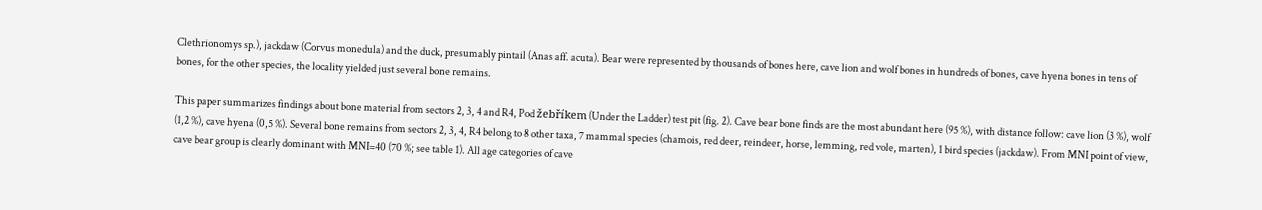Clethrionomys sp.), jackdaw (Corvus monedula) and the duck, presumably pintail (Anas aff. acuta). Bear were represented by thousands of bones here, cave lion and wolf bones in hundreds of bones, cave hyena bones in tens of bones, for the other species, the locality yielded just several bone remains.

This paper summarizes findings about bone material from sectors 2, 3, 4 and R4, Pod žebříkem (Under the Ladder) test pit (fig. 2). Cave bear bone finds are the most abundant here (95 %), with distance follow: cave lion (3 %), wolf (1,2 %), cave hyena (0,5 %). Several bone remains from sectors 2, 3, 4, R4 belong to 8 other taxa, 7 mammal species (chamois, red deer, reindeer, horse, lemming, red vole, marten), 1 bird species (jackdaw). From MNI point of view, cave bear group is clearly dominant with MNI=40 (70 %; see table 1). All age categories of cave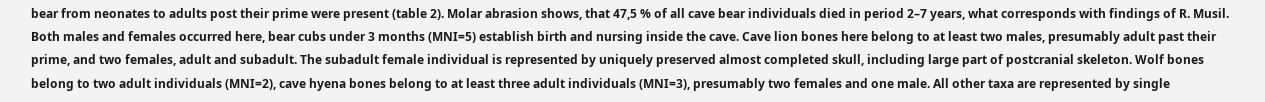bear from neonates to adults post their prime were present (table 2). Molar abrasion shows, that 47,5 % of all cave bear individuals died in period 2–7 years, what corresponds with findings of R. Musil. Both males and females occurred here, bear cubs under 3 months (MNI=5) establish birth and nursing inside the cave. Cave lion bones here belong to at least two males, presumably adult past their prime, and two females, adult and subadult. The subadult female individual is represented by uniquely preserved almost completed skull, including large part of postcranial skeleton. Wolf bones belong to two adult individuals (MNI=2), cave hyena bones belong to at least three adult individuals (MNI=3), presumably two females and one male. All other taxa are represented by single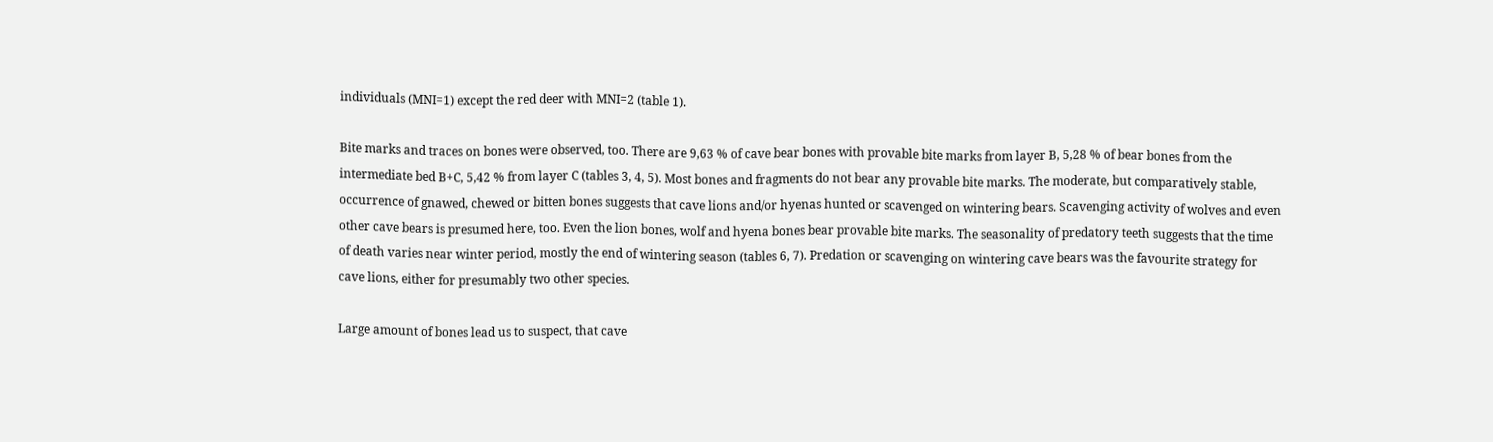individuals (MNI=1) except the red deer with MNI=2 (table 1).

Bite marks and traces on bones were observed, too. There are 9,63 % of cave bear bones with provable bite marks from layer B, 5,28 % of bear bones from the intermediate bed B+C, 5,42 % from layer C (tables 3, 4, 5). Most bones and fragments do not bear any provable bite marks. The moderate, but comparatively stable, occurrence of gnawed, chewed or bitten bones suggests that cave lions and/or hyenas hunted or scavenged on wintering bears. Scavenging activity of wolves and even other cave bears is presumed here, too. Even the lion bones, wolf and hyena bones bear provable bite marks. The seasonality of predatory teeth suggests that the time of death varies near winter period, mostly the end of wintering season (tables 6, 7). Predation or scavenging on wintering cave bears was the favourite strategy for cave lions, either for presumably two other species.

Large amount of bones lead us to suspect, that cave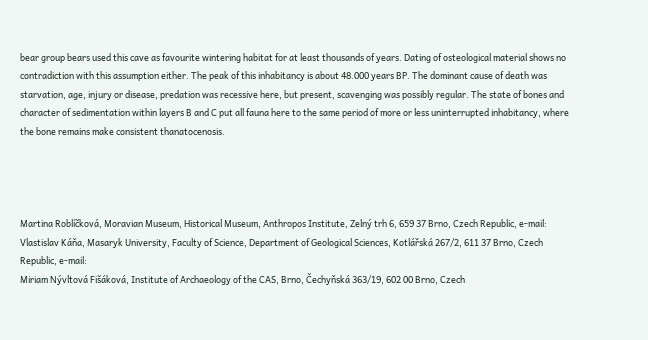bear group bears used this cave as favourite wintering habitat for at least thousands of years. Dating of osteological material shows no contradiction with this assumption either. The peak of this inhabitancy is about 48.000 years BP. The dominant cause of death was starvation, age, injury or disease, predation was recessive here, but present, scavenging was possibly regular. The state of bones and character of sedimentation within layers B and C put all fauna here to the same period of more or less uninterrupted inhabitancy, where the bone remains make consistent thanatocenosis.




Martina Roblíčková, Moravian Museum, Historical Museum, Anthropos Institute, Zelný trh 6, 659 37 Brno, Czech Republic, e-mail:
Vlastislav Káňa, Masaryk University, Faculty of Science, Department of Geological Sciences, Kotlářská 267/2, 611 37 Brno, Czech Republic, e-mail:
Miriam Nývltová Fišáková, Institute of Archaeology of the CAS, Brno, Čechyňská 363/19, 602 00 Brno, Czech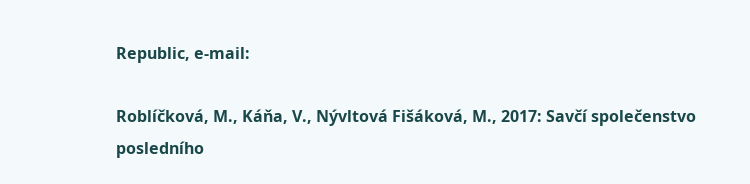Republic, e-mail:

Roblíčková, M., Káňa, V., Nývltová Fišáková, M., 2017: Savčí společenstvo posledního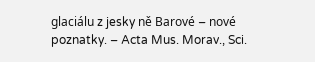glaciálu z jesky ně Barové – nové poznatky. – Acta Mus. Morav., Sci.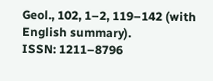Geol., 102, 1–2, 119–142 (with English summary).
ISSN: 1211–8796